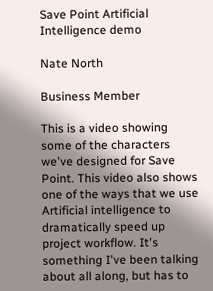Save Point Artificial Intelligence demo

Nate North

Business Member

This is a video showing some of the characters we've designed for Save Point. This video also shows one of the ways that we use Artificial intelligence to dramatically speed up project workflow. It's something I've been talking about all along, but has to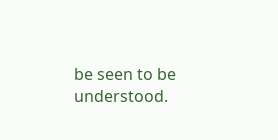be seen to be understood.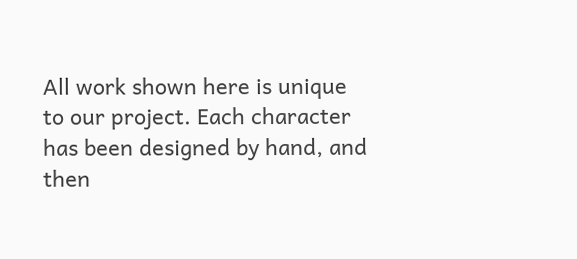All work shown here is unique to our project. Each character has been designed by hand, and then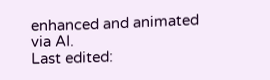enhanced and animated via AI.
Last edited: